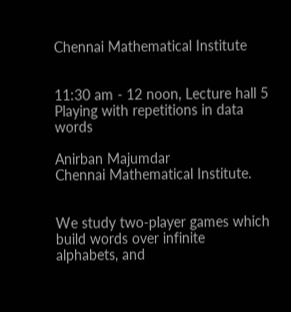Chennai Mathematical Institute


11:30 am - 12 noon, Lecture hall 5
Playing with repetitions in data words

Anirban Majumdar
Chennai Mathematical Institute.


We study two-player games which build words over infinite alphabets, and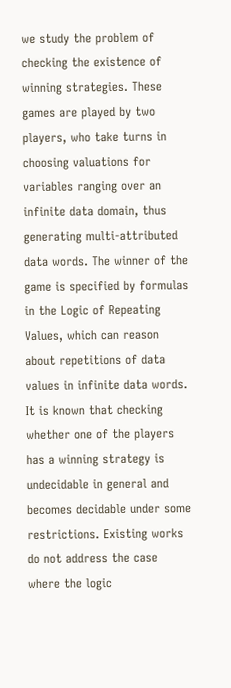we study the problem of checking the existence of winning strategies. These games are played by two players, who take turns in choosing valuations for variables ranging over an infinite data domain, thus generating multi-attributed data words. The winner of the game is specified by formulas in the Logic of Repeating Values, which can reason about repetitions of data values in infinite data words. It is known that checking whether one of the players has a winning strategy is undecidable in general and becomes decidable under some restrictions. Existing works do not address the case where the logic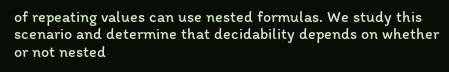of repeating values can use nested formulas. We study this scenario and determine that decidability depends on whether or not nested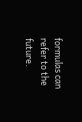formulas can refer to the future.